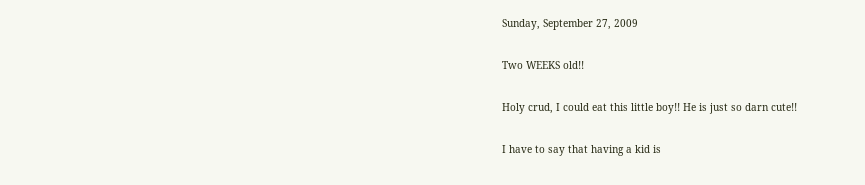Sunday, September 27, 2009

Two WEEKS old!!

Holy crud, I could eat this little boy!! He is just so darn cute!!

I have to say that having a kid is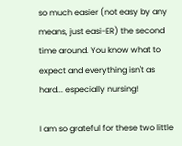so much easier (not easy by any means, just easi-ER) the second time around. You know what to expect and everything isn't as hard... especially nursing!

I am so grateful for these two little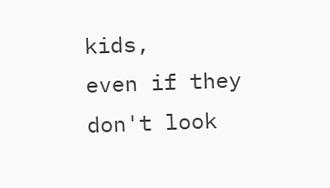kids,
even if they don't look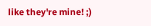like they're mine! ;)